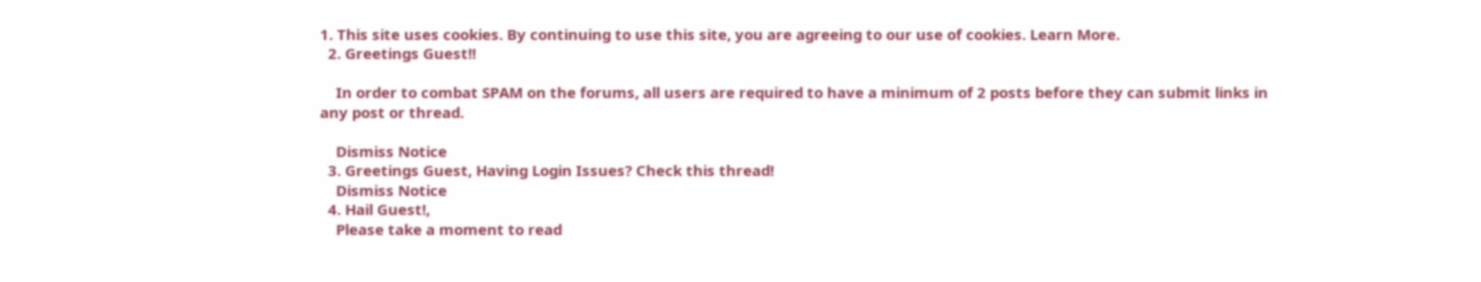1. This site uses cookies. By continuing to use this site, you are agreeing to our use of cookies. Learn More.
  2. Greetings Guest!!

    In order to combat SPAM on the forums, all users are required to have a minimum of 2 posts before they can submit links in any post or thread.

    Dismiss Notice
  3. Greetings Guest, Having Login Issues? Check this thread!
    Dismiss Notice
  4. Hail Guest!,
    Please take a moment to read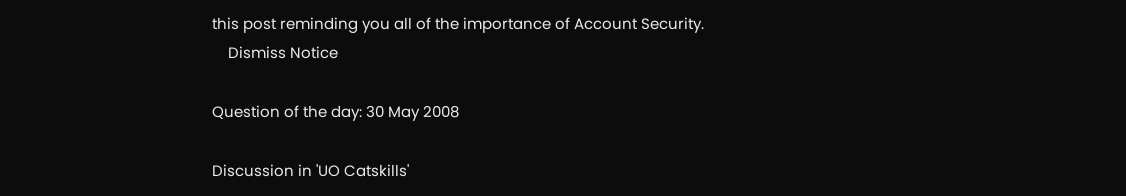this post reminding you all of the importance of Account Security.
    Dismiss Notice

Question of the day: 30 May 2008

Discussion in 'UO Catskills'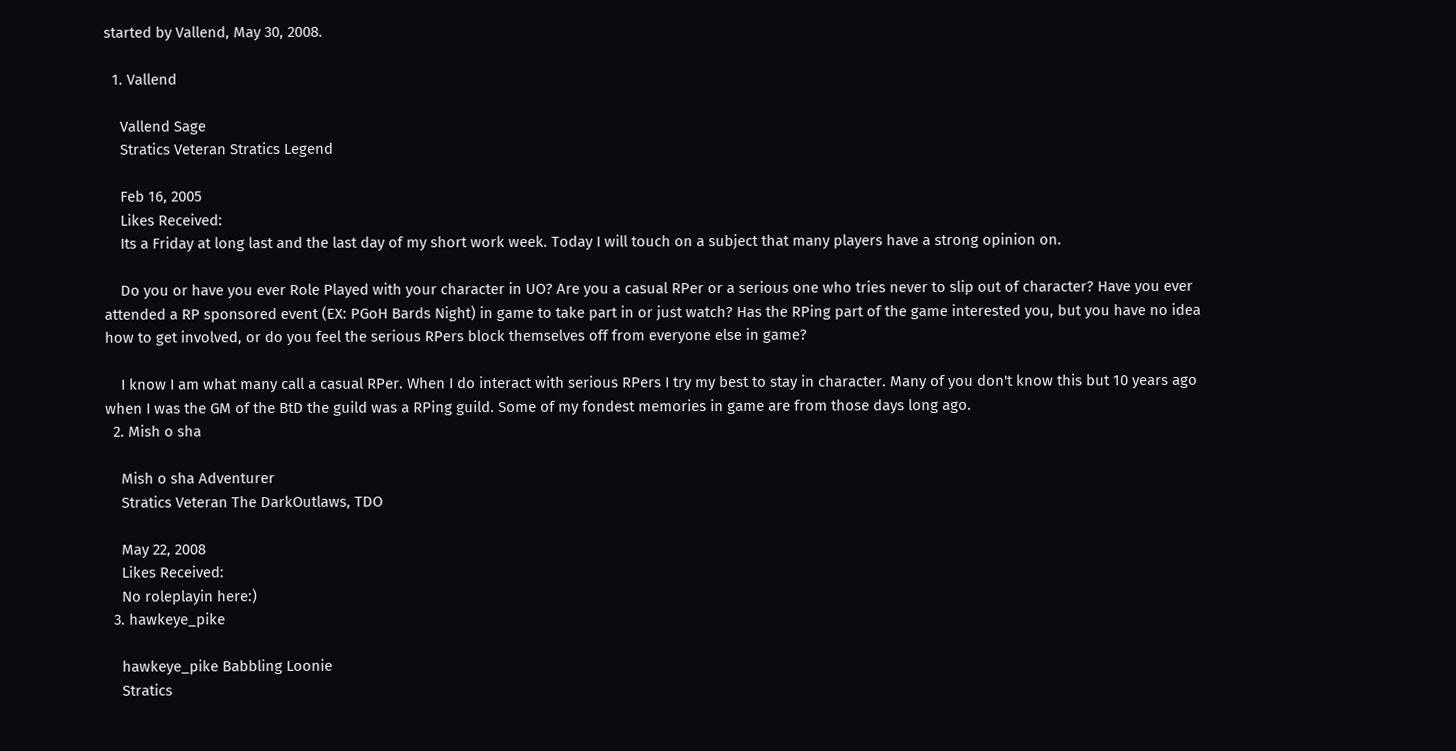started by Vallend, May 30, 2008.

  1. Vallend

    Vallend Sage
    Stratics Veteran Stratics Legend

    Feb 16, 2005
    Likes Received:
    Its a Friday at long last and the last day of my short work week. Today I will touch on a subject that many players have a strong opinion on.

    Do you or have you ever Role Played with your character in UO? Are you a casual RPer or a serious one who tries never to slip out of character? Have you ever attended a RP sponsored event (EX: PGoH Bards Night) in game to take part in or just watch? Has the RPing part of the game interested you, but you have no idea how to get involved, or do you feel the serious RPers block themselves off from everyone else in game?

    I know I am what many call a casual RPer. When I do interact with serious RPers I try my best to stay in character. Many of you don't know this but 10 years ago when I was the GM of the BtD the guild was a RPing guild. Some of my fondest memories in game are from those days long ago.
  2. Mish o sha

    Mish o sha Adventurer
    Stratics Veteran The DarkOutlaws, TDO

    May 22, 2008
    Likes Received:
    No roleplayin here:)
  3. hawkeye_pike

    hawkeye_pike Babbling Loonie
    Stratics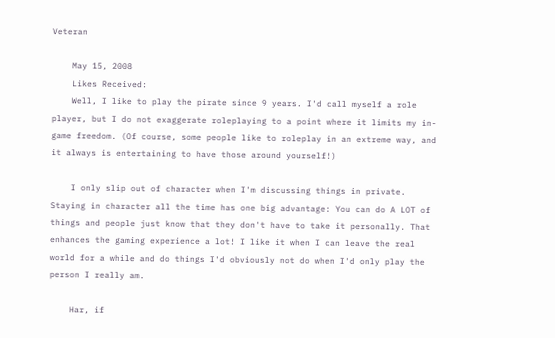Veteran

    May 15, 2008
    Likes Received:
    Well, I like to play the pirate since 9 years. I'd call myself a role player, but I do not exaggerate roleplaying to a point where it limits my in-game freedom. (Of course, some people like to roleplay in an extreme way, and it always is entertaining to have those around yourself!)

    I only slip out of character when I'm discussing things in private. Staying in character all the time has one big advantage: You can do A LOT of things and people just know that they don't have to take it personally. That enhances the gaming experience a lot! I like it when I can leave the real world for a while and do things I'd obviously not do when I'd only play the person I really am.

    Har, if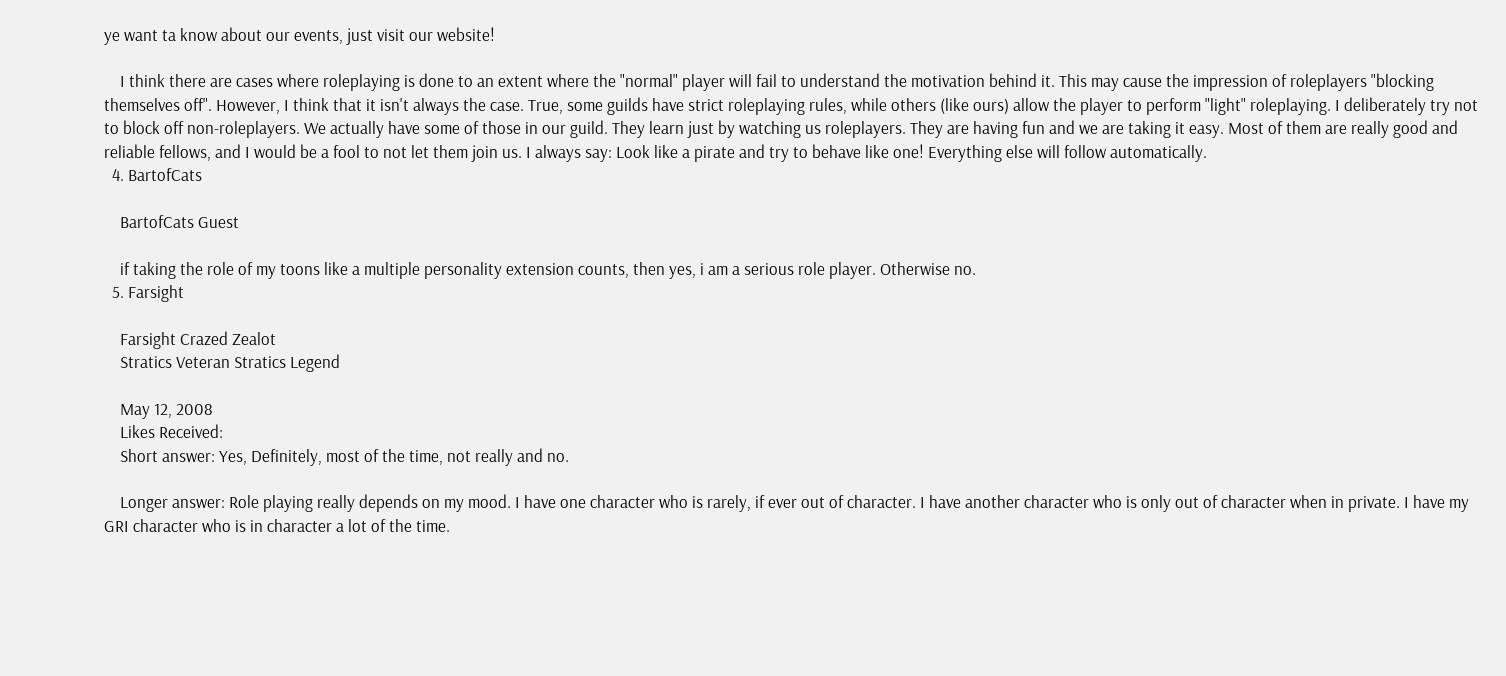ye want ta know about our events, just visit our website!

    I think there are cases where roleplaying is done to an extent where the "normal" player will fail to understand the motivation behind it. This may cause the impression of roleplayers "blocking themselves off". However, I think that it isn't always the case. True, some guilds have strict roleplaying rules, while others (like ours) allow the player to perform "light" roleplaying. I deliberately try not to block off non-roleplayers. We actually have some of those in our guild. They learn just by watching us roleplayers. They are having fun and we are taking it easy. Most of them are really good and reliable fellows, and I would be a fool to not let them join us. I always say: Look like a pirate and try to behave like one! Everything else will follow automatically.
  4. BartofCats

    BartofCats Guest

    if taking the role of my toons like a multiple personality extension counts, then yes, i am a serious role player. Otherwise no.
  5. Farsight

    Farsight Crazed Zealot
    Stratics Veteran Stratics Legend

    May 12, 2008
    Likes Received:
    Short answer: Yes, Definitely, most of the time, not really and no.

    Longer answer: Role playing really depends on my mood. I have one character who is rarely, if ever out of character. I have another character who is only out of character when in private. I have my GRI character who is in character a lot of the time.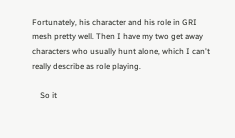Fortunately, his character and his role in GRI mesh pretty well. Then I have my two get away characters who usually hunt alone, which I can't really describe as role playing.

    So it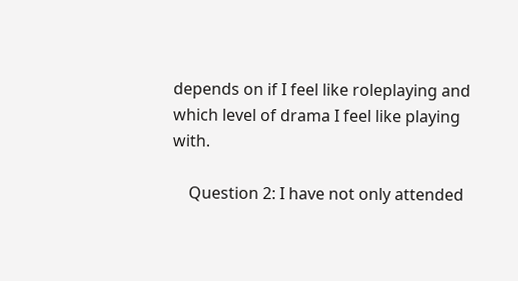depends on if I feel like roleplaying and which level of drama I feel like playing with.

    Question 2: I have not only attended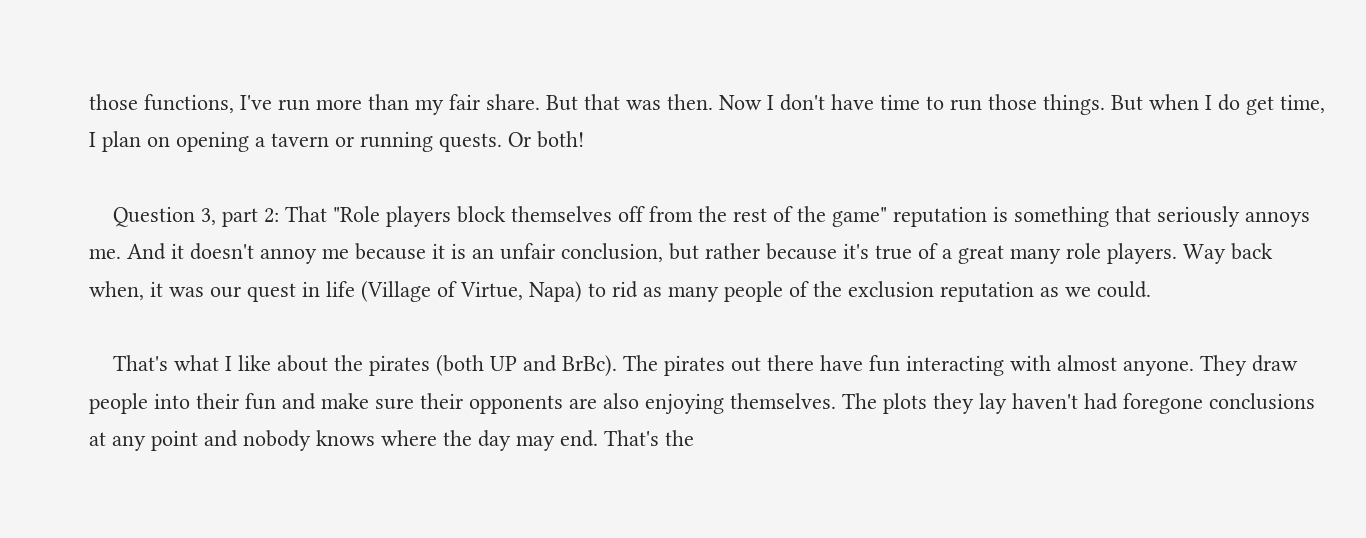those functions, I've run more than my fair share. But that was then. Now I don't have time to run those things. But when I do get time, I plan on opening a tavern or running quests. Or both!

    Question 3, part 2: That "Role players block themselves off from the rest of the game" reputation is something that seriously annoys me. And it doesn't annoy me because it is an unfair conclusion, but rather because it's true of a great many role players. Way back when, it was our quest in life (Village of Virtue, Napa) to rid as many people of the exclusion reputation as we could.

    That's what I like about the pirates (both UP and BrBc). The pirates out there have fun interacting with almost anyone. They draw people into their fun and make sure their opponents are also enjoying themselves. The plots they lay haven't had foregone conclusions at any point and nobody knows where the day may end. That's the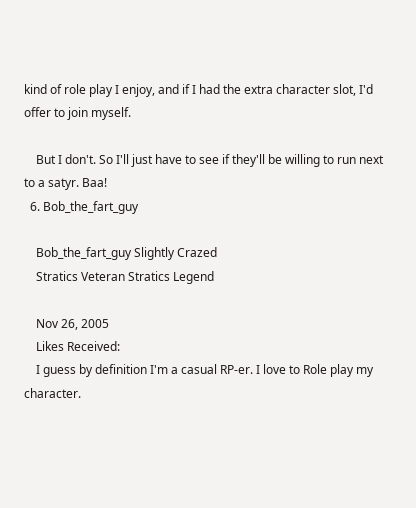kind of role play I enjoy, and if I had the extra character slot, I'd offer to join myself.

    But I don't. So I'll just have to see if they'll be willing to run next to a satyr. Baa!
  6. Bob_the_fart_guy

    Bob_the_fart_guy Slightly Crazed
    Stratics Veteran Stratics Legend

    Nov 26, 2005
    Likes Received:
    I guess by definition I'm a casual RP-er. I love to Role play my character.